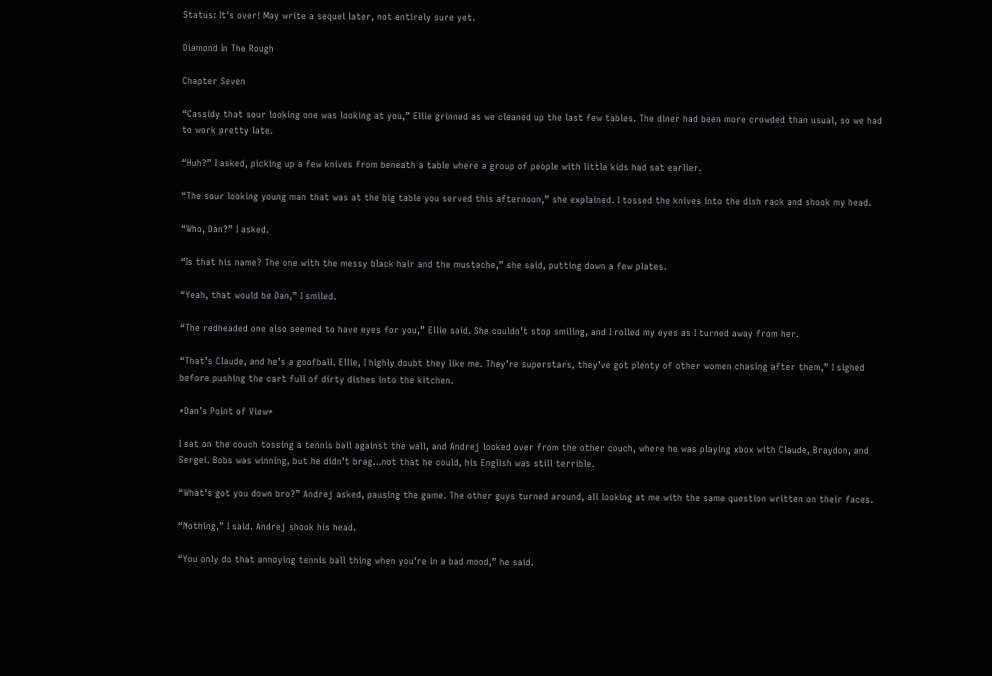Status: It's over! May write a sequel later, not entirely sure yet.

Diamond In The Rough

Chapter Seven

“Cassidy that sour looking one was looking at you,” Ellie grinned as we cleaned up the last few tables. The diner had been more crowded than usual, so we had to work pretty late.

“Huh?” I asked, picking up a few knives from beneath a table where a group of people with little kids had sat earlier.

“The sour looking young man that was at the big table you served this afternoon,” she explained. I tossed the knives into the dish rack and shook my head.

“Who, Dan?” I asked.

“Is that his name? The one with the messy black hair and the mustache,” she said, putting down a few plates.

“Yeah, that would be Dan,” I smiled.

“The redheaded one also seemed to have eyes for you,” Ellie said. She couldn’t stop smiling, and I rolled my eyes as I turned away from her.

“That’s Claude, and he’s a goofball. Ellie, I highly doubt they like me. They’re superstars, they’ve got plenty of other women chasing after them,” I sighed before pushing the cart full of dirty dishes into the kitchen.

*Dan’s Point of View*

I sat on the couch tossing a tennis ball against the wall, and Andrej looked over from the other couch, where he was playing xbox with Claude, Braydon, and Sergei. Bobs was winning, but he didn’t brag…not that he could, his English was still terrible.

“What’s got you down bro?” Andrej asked, pausing the game. The other guys turned around, all looking at me with the same question written on their faces.

“Nothing,” I said. Andrej shook his head.

“You only do that annoying tennis ball thing when you’re in a bad mood,” he said.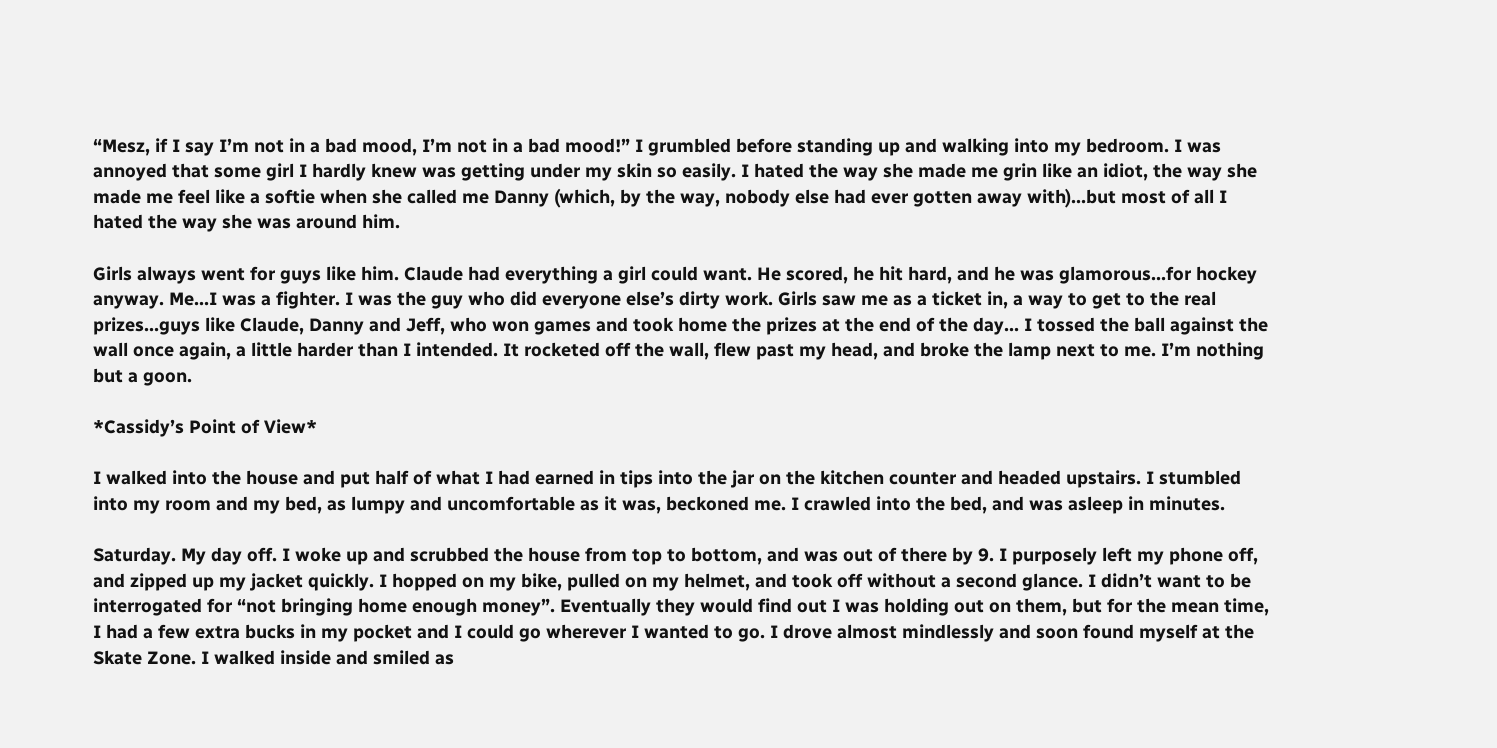“Mesz, if I say I’m not in a bad mood, I’m not in a bad mood!” I grumbled before standing up and walking into my bedroom. I was annoyed that some girl I hardly knew was getting under my skin so easily. I hated the way she made me grin like an idiot, the way she made me feel like a softie when she called me Danny (which, by the way, nobody else had ever gotten away with)…but most of all I hated the way she was around him.

Girls always went for guys like him. Claude had everything a girl could want. He scored, he hit hard, and he was glamorous…for hockey anyway. Me…I was a fighter. I was the guy who did everyone else’s dirty work. Girls saw me as a ticket in, a way to get to the real prizes…guys like Claude, Danny and Jeff, who won games and took home the prizes at the end of the day... I tossed the ball against the wall once again, a little harder than I intended. It rocketed off the wall, flew past my head, and broke the lamp next to me. I’m nothing but a goon.

*Cassidy’s Point of View*

I walked into the house and put half of what I had earned in tips into the jar on the kitchen counter and headed upstairs. I stumbled into my room and my bed, as lumpy and uncomfortable as it was, beckoned me. I crawled into the bed, and was asleep in minutes.

Saturday. My day off. I woke up and scrubbed the house from top to bottom, and was out of there by 9. I purposely left my phone off, and zipped up my jacket quickly. I hopped on my bike, pulled on my helmet, and took off without a second glance. I didn’t want to be interrogated for “not bringing home enough money”. Eventually they would find out I was holding out on them, but for the mean time, I had a few extra bucks in my pocket and I could go wherever I wanted to go. I drove almost mindlessly and soon found myself at the Skate Zone. I walked inside and smiled as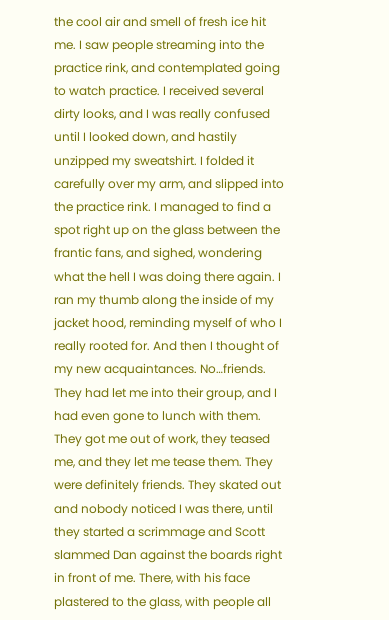the cool air and smell of fresh ice hit me. I saw people streaming into the practice rink, and contemplated going to watch practice. I received several dirty looks, and I was really confused until I looked down, and hastily unzipped my sweatshirt. I folded it carefully over my arm, and slipped into the practice rink. I managed to find a spot right up on the glass between the frantic fans, and sighed, wondering what the hell I was doing there again. I ran my thumb along the inside of my jacket hood, reminding myself of who I really rooted for. And then I thought of my new acquaintances. No…friends. They had let me into their group, and I had even gone to lunch with them. They got me out of work, they teased me, and they let me tease them. They were definitely friends. They skated out and nobody noticed I was there, until they started a scrimmage and Scott slammed Dan against the boards right in front of me. There, with his face plastered to the glass, with people all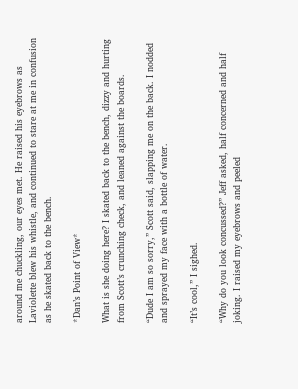around me chuckling, our eyes met. He raised his eyebrows as Laviolette blew his whistle, and continued to stare at me in confusion as he skated back to the bench.

*Dan’s Point of View*

What is she doing here? I skated back to the bench, dizzy and hurting from Scott’s crunching check, and leaned against the boards.

“Dude I am so sorry,” Scott said, slapping me on the back. I nodded and sprayed my face with a bottle of water.

“It’s cool,” I sighed.

“Why do you look concussed?” Jeff asked, half concerned and half joking. I raised my eyebrows and peeled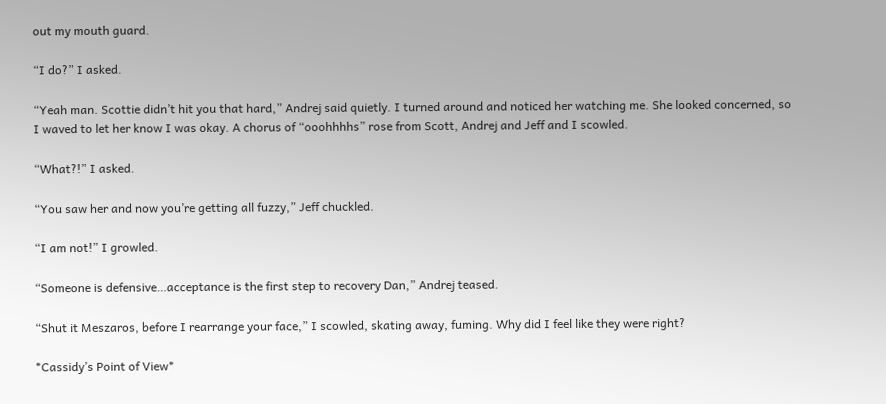out my mouth guard.

“I do?” I asked.

“Yeah man. Scottie didn’t hit you that hard,” Andrej said quietly. I turned around and noticed her watching me. She looked concerned, so I waved to let her know I was okay. A chorus of “ooohhhhs” rose from Scott, Andrej and Jeff and I scowled.

“What?!” I asked.

“You saw her and now you’re getting all fuzzy,” Jeff chuckled.

“I am not!” I growled.

“Someone is defensive…acceptance is the first step to recovery Dan,” Andrej teased.

“Shut it Meszaros, before I rearrange your face,” I scowled, skating away, fuming. Why did I feel like they were right?

*Cassidy’s Point of View*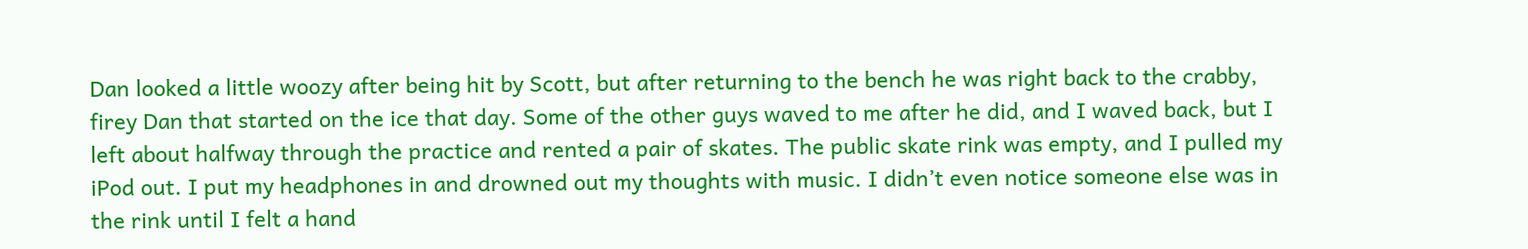Dan looked a little woozy after being hit by Scott, but after returning to the bench he was right back to the crabby, firey Dan that started on the ice that day. Some of the other guys waved to me after he did, and I waved back, but I left about halfway through the practice and rented a pair of skates. The public skate rink was empty, and I pulled my iPod out. I put my headphones in and drowned out my thoughts with music. I didn’t even notice someone else was in the rink until I felt a hand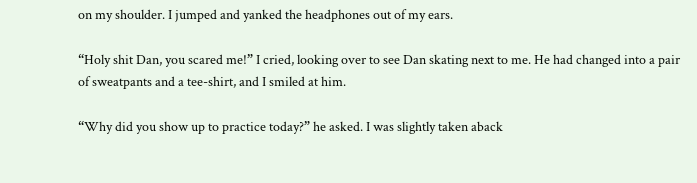on my shoulder. I jumped and yanked the headphones out of my ears.

“Holy shit Dan, you scared me!” I cried, looking over to see Dan skating next to me. He had changed into a pair of sweatpants and a tee-shirt, and I smiled at him.

“Why did you show up to practice today?” he asked. I was slightly taken aback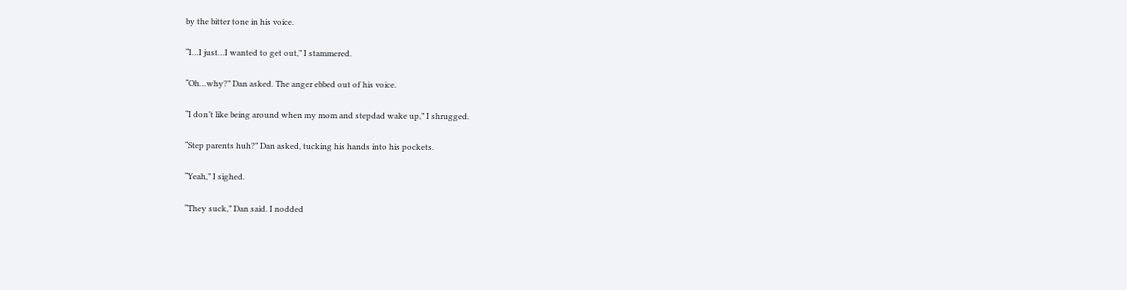by the bitter tone in his voice.

“I…I just…I wanted to get out,” I stammered.

“Oh…why?” Dan asked. The anger ebbed out of his voice.

“I don’t like being around when my mom and stepdad wake up,” I shrugged.

“Step parents huh?” Dan asked, tucking his hands into his pockets.

“Yeah,” I sighed.

“They suck,” Dan said. I nodded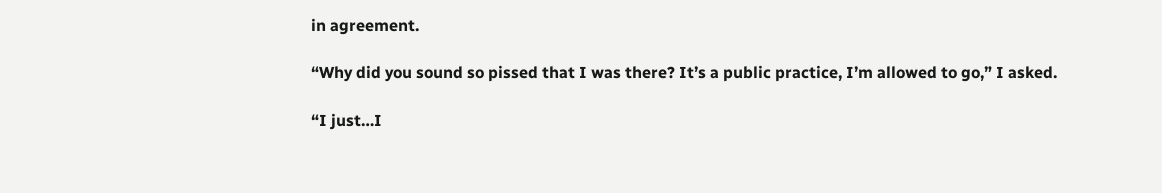in agreement.

“Why did you sound so pissed that I was there? It’s a public practice, I’m allowed to go,” I asked.

“I just…I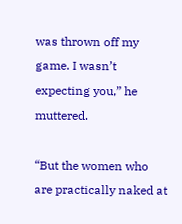was thrown off my game. I wasn’t expecting you,” he muttered.

“But the women who are practically naked at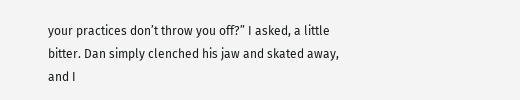your practices don’t throw you off?” I asked, a little bitter. Dan simply clenched his jaw and skated away, and I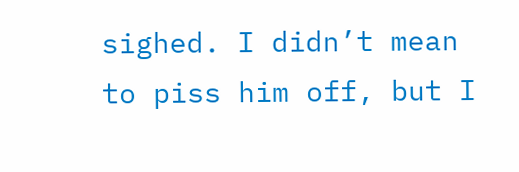sighed. I didn’t mean to piss him off, but I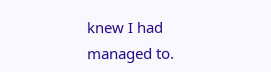knew I had managed to.